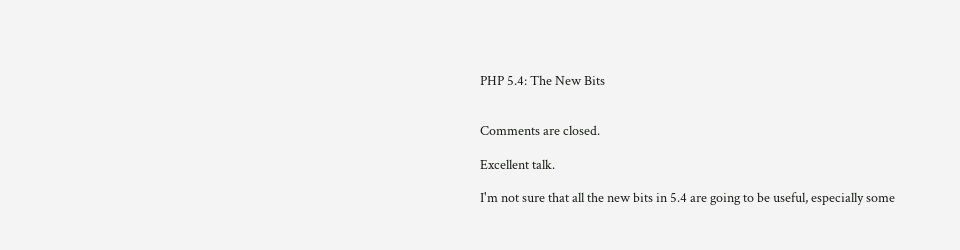PHP 5.4: The New Bits


Comments are closed.

Excellent talk.

I'm not sure that all the new bits in 5.4 are going to be useful, especially some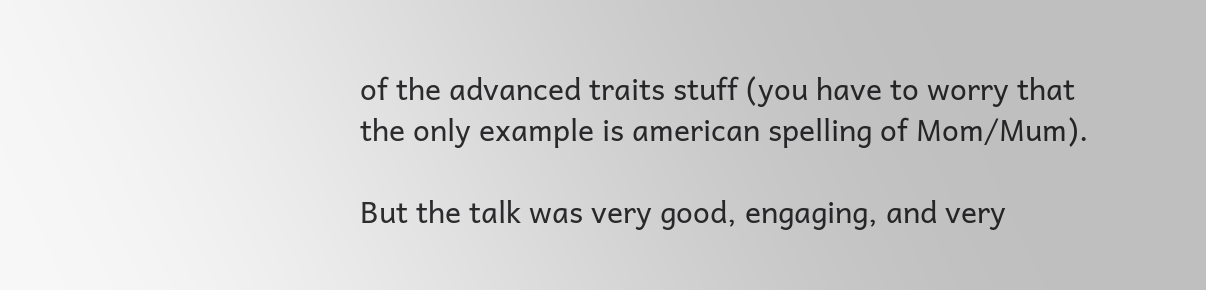of the advanced traits stuff (you have to worry that the only example is american spelling of Mom/Mum).

But the talk was very good, engaging, and very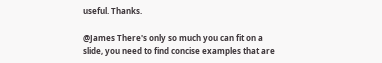useful. Thanks.

@James There's only so much you can fit on a slide, you need to find concise examples that are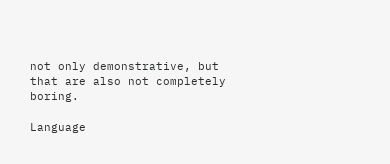not only demonstrative, but that are also not completely boring.

Language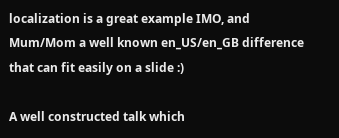localization is a great example IMO, and Mum/Mom a well known en_US/en_GB difference that can fit easily on a slide :)

A well constructed talk which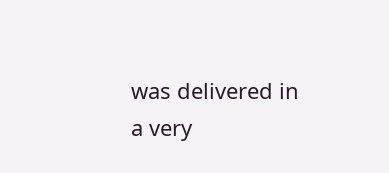was delivered in a very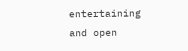entertaining and open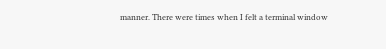manner. There were times when I felt a terminal window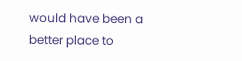would have been a better place to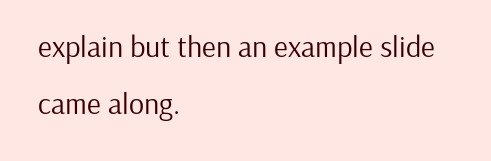explain but then an example slide came along.